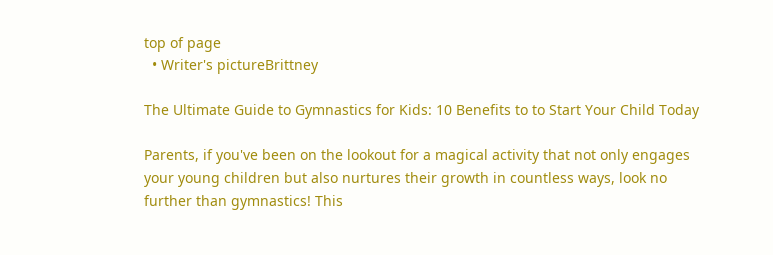top of page
  • Writer's pictureBrittney

The Ultimate Guide to Gymnastics for Kids: 10 Benefits to to Start Your Child Today

Parents, if you've been on the lookout for a magical activity that not only engages your young children but also nurtures their growth in countless ways, look no further than gymnastics! This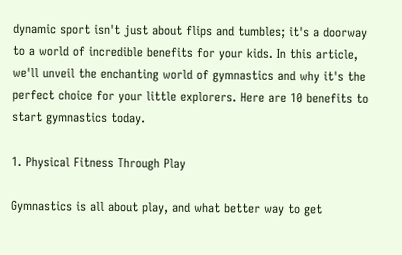dynamic sport isn't just about flips and tumbles; it's a doorway to a world of incredible benefits for your kids. In this article, we'll unveil the enchanting world of gymnastics and why it's the perfect choice for your little explorers. Here are 10 benefits to start gymnastics today.

1. Physical Fitness Through Play

Gymnastics is all about play, and what better way to get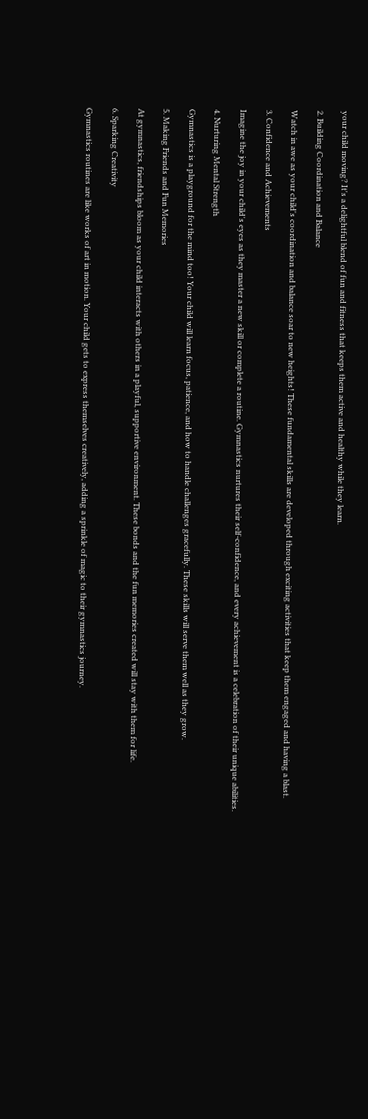your child moving? It's a delightful blend of fun and fitness that keeps them active and healthy while they learn.

2. Building Coordination and Balance

Watch in awe as your child's coordination and balance soar to new heights! These fundamental skills are developed through exciting activities that keep them engaged and having a blast.

3. Confidence and Achievements

Imagine the joy in your child's eyes as they master a new skill or complete a routine. Gymnastics nurtures their self-confidence, and every achievement is a celebration of their unique abilities.

4. Nurturing Mental Strength

Gymnastics is a playground for the mind too! Your child will learn focus, patience, and how to handle challenges gracefully. These skills will serve them well as they grow.

5. Making Friends and Fun Memories

At gymnastics, friendships bloom as your child interacts with others in a playful, supportive environment. These bonds and the fun memories created will stay with them for life.

6. Sparking Creativity

Gymnastics routines are like works of art in motion. Your child gets to express themselves creatively, adding a sprinkle of magic to their gymnastics journey.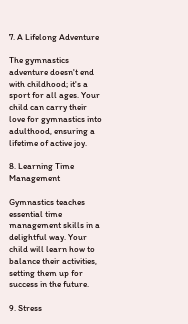7. A Lifelong Adventure

The gymnastics adventure doesn't end with childhood; it's a sport for all ages. Your child can carry their love for gymnastics into adulthood, ensuring a lifetime of active joy.

8. Learning Time Management

Gymnastics teaches essential time management skills in a delightful way. Your child will learn how to balance their activities, setting them up for success in the future.

9. Stress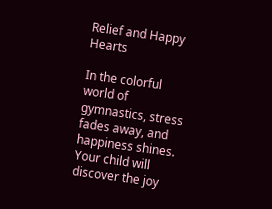Relief and Happy Hearts

In the colorful world of gymnastics, stress fades away, and happiness shines. Your child will discover the joy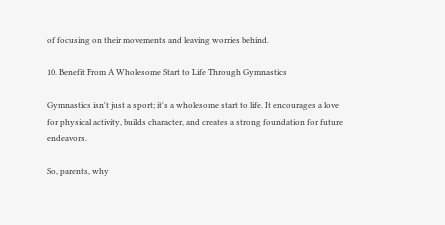of focusing on their movements and leaving worries behind.

10. Benefit From A Wholesome Start to Life Through Gymnastics

Gymnastics isn't just a sport; it's a wholesome start to life. It encourages a love for physical activity, builds character, and creates a strong foundation for future endeavors.

So, parents, why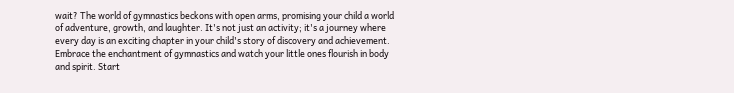wait? The world of gymnastics beckons with open arms, promising your child a world of adventure, growth, and laughter. It's not just an activity; it's a journey where every day is an exciting chapter in your child's story of discovery and achievement. Embrace the enchantment of gymnastics and watch your little ones flourish in body and spirit. Start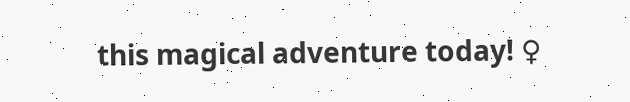this magical adventure today! ♀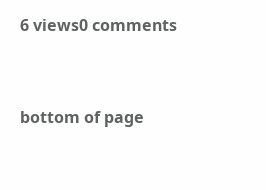6 views0 comments


bottom of page